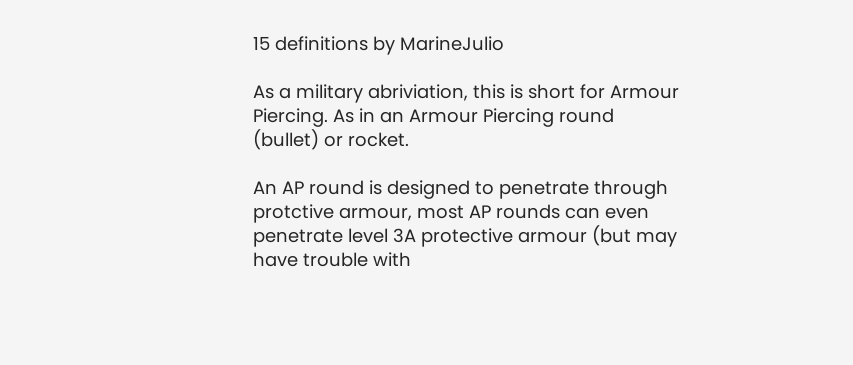15 definitions by MarineJulio

As a military abriviation, this is short for Armour Piercing. As in an Armour Piercing round (bullet) or rocket.

An AP round is designed to penetrate through protctive armour, most AP rounds can even penetrate level 3A protective armour (but may have trouble with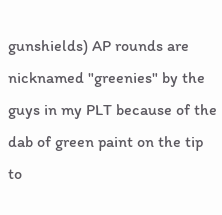gunshields) AP rounds are nicknamed "greenies" by the guys in my PLT because of the dab of green paint on the tip to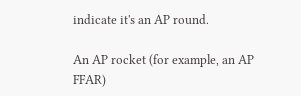indicate it's an AP round.

An AP rocket (for example, an AP FFAR)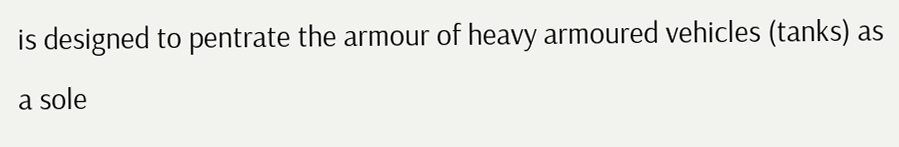is designed to pentrate the armour of heavy armoured vehicles (tanks) as a sole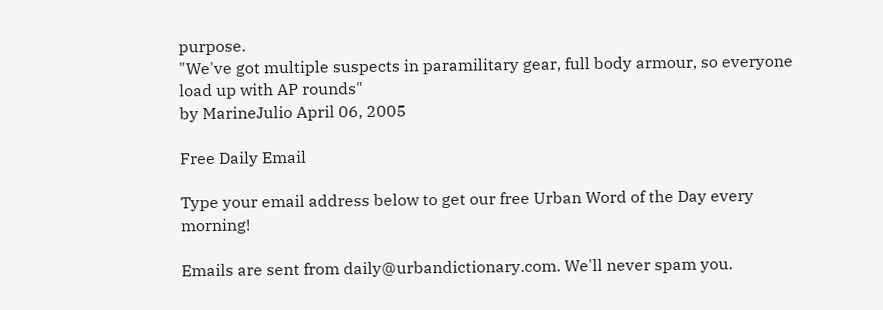purpose.
"We've got multiple suspects in paramilitary gear, full body armour, so everyone load up with AP rounds"
by MarineJulio April 06, 2005

Free Daily Email

Type your email address below to get our free Urban Word of the Day every morning!

Emails are sent from daily@urbandictionary.com. We'll never spam you.